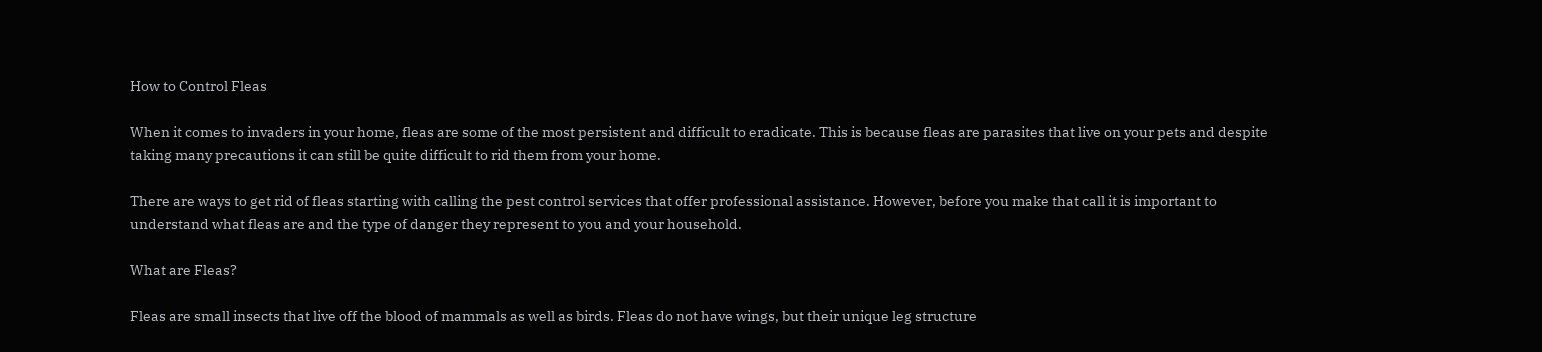How to Control Fleas

When it comes to invaders in your home, fleas are some of the most persistent and difficult to eradicate. This is because fleas are parasites that live on your pets and despite taking many precautions it can still be quite difficult to rid them from your home.

There are ways to get rid of fleas starting with calling the pest control services that offer professional assistance. However, before you make that call it is important to understand what fleas are and the type of danger they represent to you and your household.

What are Fleas?

Fleas are small insects that live off the blood of mammals as well as birds. Fleas do not have wings, but their unique leg structure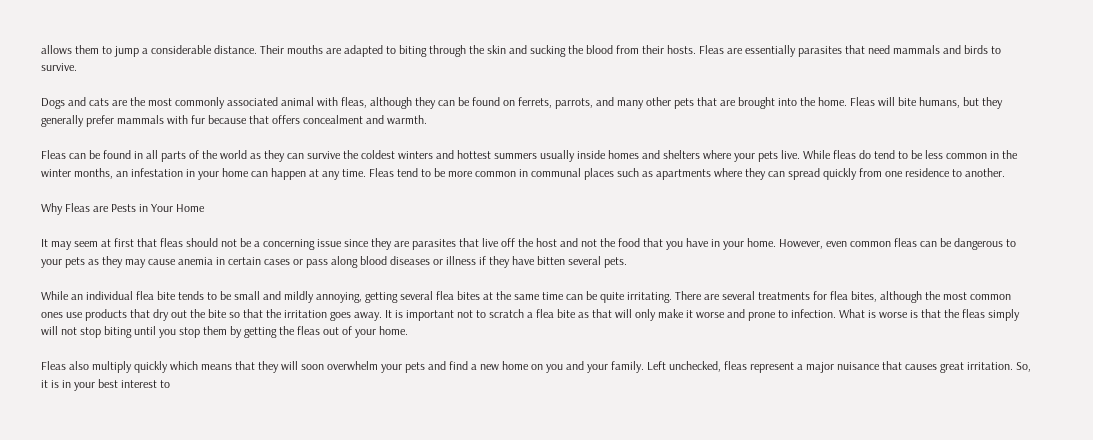allows them to jump a considerable distance. Their mouths are adapted to biting through the skin and sucking the blood from their hosts. Fleas are essentially parasites that need mammals and birds to survive.

Dogs and cats are the most commonly associated animal with fleas, although they can be found on ferrets, parrots, and many other pets that are brought into the home. Fleas will bite humans, but they generally prefer mammals with fur because that offers concealment and warmth.

Fleas can be found in all parts of the world as they can survive the coldest winters and hottest summers usually inside homes and shelters where your pets live. While fleas do tend to be less common in the winter months, an infestation in your home can happen at any time. Fleas tend to be more common in communal places such as apartments where they can spread quickly from one residence to another.

Why Fleas are Pests in Your Home

It may seem at first that fleas should not be a concerning issue since they are parasites that live off the host and not the food that you have in your home. However, even common fleas can be dangerous to your pets as they may cause anemia in certain cases or pass along blood diseases or illness if they have bitten several pets.

While an individual flea bite tends to be small and mildly annoying, getting several flea bites at the same time can be quite irritating. There are several treatments for flea bites, although the most common ones use products that dry out the bite so that the irritation goes away. It is important not to scratch a flea bite as that will only make it worse and prone to infection. What is worse is that the fleas simply will not stop biting until you stop them by getting the fleas out of your home.

Fleas also multiply quickly which means that they will soon overwhelm your pets and find a new home on you and your family. Left unchecked, fleas represent a major nuisance that causes great irritation. So, it is in your best interest to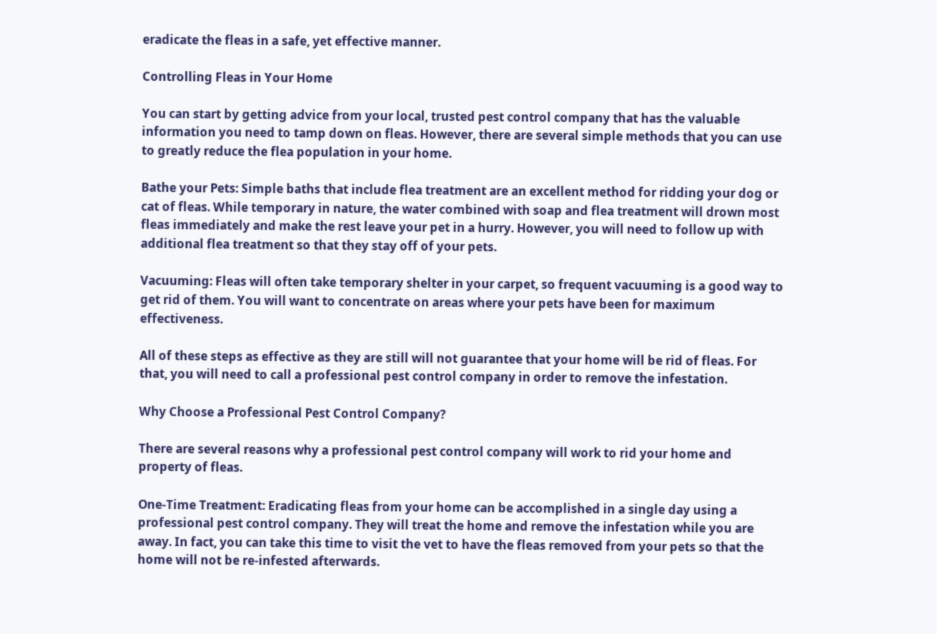eradicate the fleas in a safe, yet effective manner.

Controlling Fleas in Your Home

You can start by getting advice from your local, trusted pest control company that has the valuable information you need to tamp down on fleas. However, there are several simple methods that you can use to greatly reduce the flea population in your home.

Bathe your Pets: Simple baths that include flea treatment are an excellent method for ridding your dog or cat of fleas. While temporary in nature, the water combined with soap and flea treatment will drown most fleas immediately and make the rest leave your pet in a hurry. However, you will need to follow up with additional flea treatment so that they stay off of your pets.

Vacuuming: Fleas will often take temporary shelter in your carpet, so frequent vacuuming is a good way to get rid of them. You will want to concentrate on areas where your pets have been for maximum effectiveness.

All of these steps as effective as they are still will not guarantee that your home will be rid of fleas. For that, you will need to call a professional pest control company in order to remove the infestation.

Why Choose a Professional Pest Control Company?

There are several reasons why a professional pest control company will work to rid your home and property of fleas.

One-Time Treatment: Eradicating fleas from your home can be accomplished in a single day using a professional pest control company. They will treat the home and remove the infestation while you are away. In fact, you can take this time to visit the vet to have the fleas removed from your pets so that the home will not be re-infested afterwards.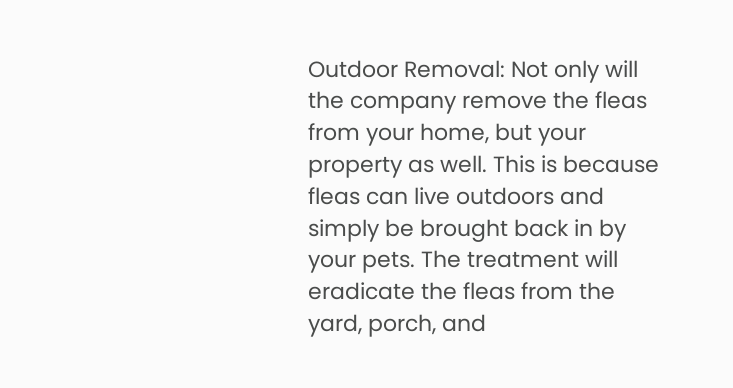Outdoor Removal: Not only will the company remove the fleas from your home, but your property as well. This is because fleas can live outdoors and simply be brought back in by your pets. The treatment will eradicate the fleas from the yard, porch, and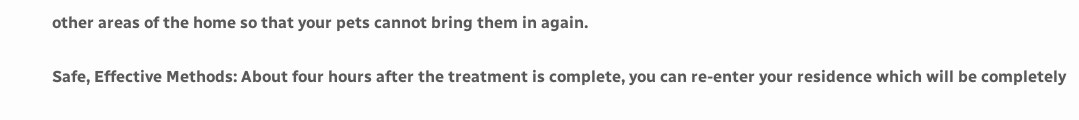other areas of the home so that your pets cannot bring them in again.

Safe, Effective Methods: About four hours after the treatment is complete, you can re-enter your residence which will be completely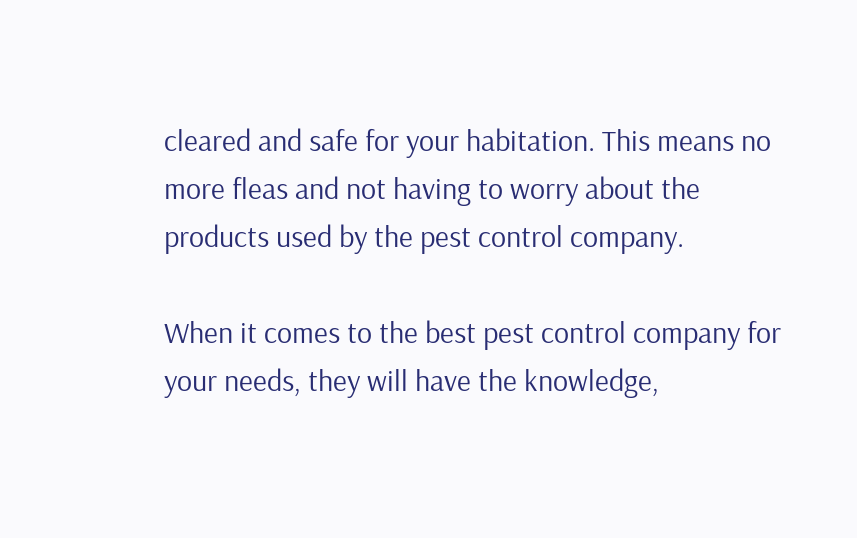cleared and safe for your habitation. This means no more fleas and not having to worry about the products used by the pest control company.

When it comes to the best pest control company for your needs, they will have the knowledge,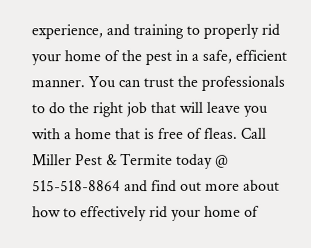experience, and training to properly rid your home of the pest in a safe, efficient manner. You can trust the professionals to do the right job that will leave you with a home that is free of fleas. Call Miller Pest & Termite today @ 515-518-8864 and find out more about how to effectively rid your home of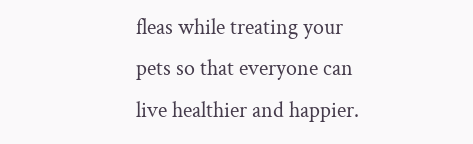fleas while treating your pets so that everyone can live healthier and happier.